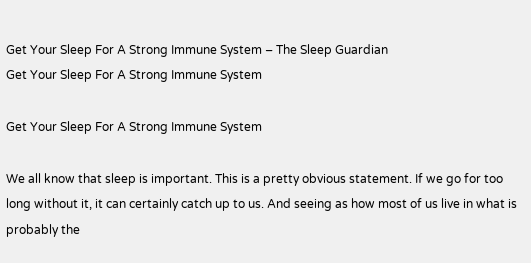Get Your Sleep For A Strong Immune System – The Sleep Guardian
Get Your Sleep For A Strong Immune System

Get Your Sleep For A Strong Immune System

We all know that sleep is important. This is a pretty obvious statement. If we go for too long without it, it can certainly catch up to us. And seeing as how most of us live in what is probably the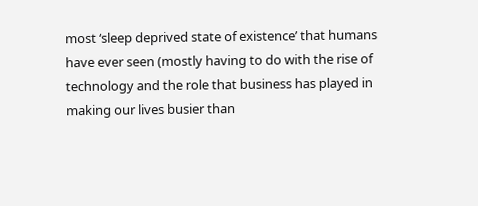most ‘sleep deprived state of existence’ that humans have ever seen (mostly having to do with the rise of technology and the role that business has played in making our lives busier than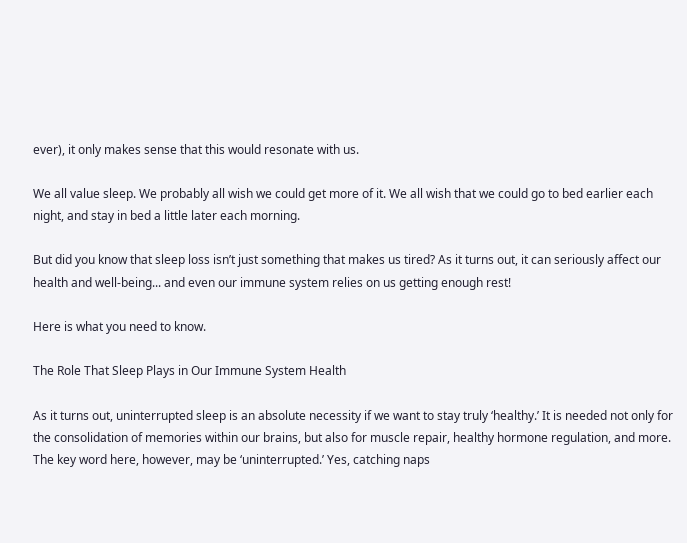ever), it only makes sense that this would resonate with us.

We all value sleep. We probably all wish we could get more of it. We all wish that we could go to bed earlier each night, and stay in bed a little later each morning.

But did you know that sleep loss isn’t just something that makes us tired? As it turns out, it can seriously affect our health and well-being... and even our immune system relies on us getting enough rest!

Here is what you need to know.

The Role That Sleep Plays in Our Immune System Health

As it turns out, uninterrupted sleep is an absolute necessity if we want to stay truly ‘healthy.’ It is needed not only for the consolidation of memories within our brains, but also for muscle repair, healthy hormone regulation, and more.
The key word here, however, may be ‘uninterrupted.’ Yes, catching naps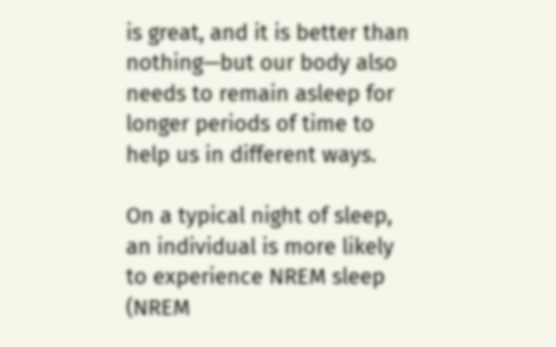is great, and it is better than nothing—but our body also needs to remain asleep for longer periods of time to help us in different ways.

On a typical night of sleep, an individual is more likely to experience NREM sleep (NREM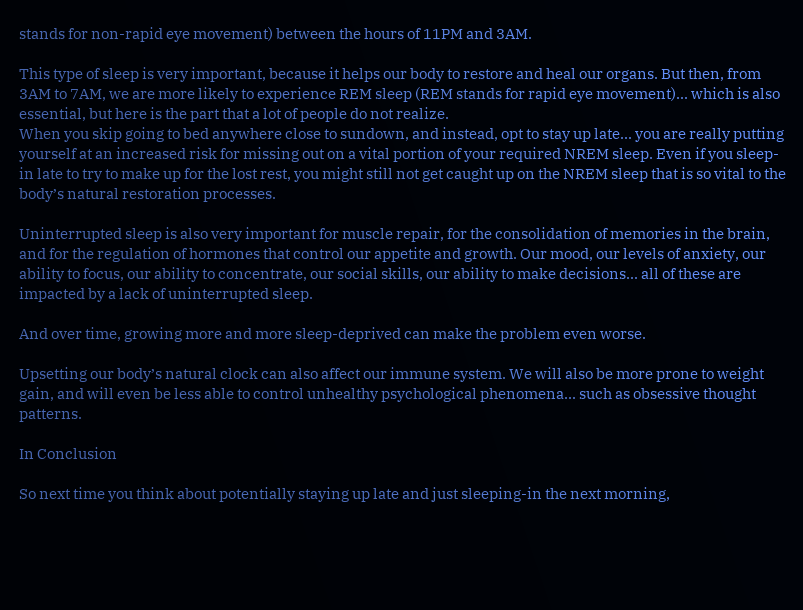stands for non-rapid eye movement) between the hours of 11PM and 3AM.

This type of sleep is very important, because it helps our body to restore and heal our organs. But then, from 3AM to 7AM, we are more likely to experience REM sleep (REM stands for rapid eye movement)... which is also essential, but here is the part that a lot of people do not realize.
When you skip going to bed anywhere close to sundown, and instead, opt to stay up late... you are really putting yourself at an increased risk for missing out on a vital portion of your required NREM sleep. Even if you sleep-in late to try to make up for the lost rest, you might still not get caught up on the NREM sleep that is so vital to the body’s natural restoration processes.

Uninterrupted sleep is also very important for muscle repair, for the consolidation of memories in the brain, and for the regulation of hormones that control our appetite and growth. Our mood, our levels of anxiety, our ability to focus, our ability to concentrate, our social skills, our ability to make decisions... all of these are impacted by a lack of uninterrupted sleep.

And over time, growing more and more sleep-deprived can make the problem even worse.

Upsetting our body’s natural clock can also affect our immune system. We will also be more prone to weight gain, and will even be less able to control unhealthy psychological phenomena... such as obsessive thought patterns.

In Conclusion

So next time you think about potentially staying up late and just sleeping-in the next morning,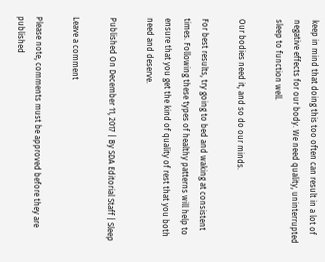keep in mind that doing this too often can result in a lot of negative effects for our body. We need quality, uninterrupted sleep to function well.

Our bodies need it, and so do our minds.

For best results, try going to bed and waking at consistent times. Following these types of healthy patterns will help to ensure that you get the kind of quality of rest that you both need and deserve.

Published On December 11, 2017 | By SDA Editorial Staff | Sleep

Leave a comment

Please note, comments must be approved before they are published